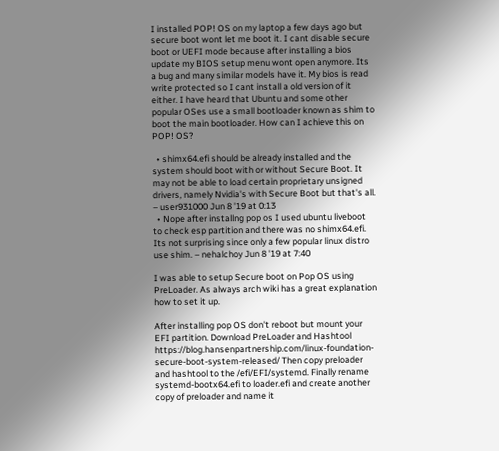I installed POP! OS on my laptop a few days ago but secure boot wont let me boot it. I cant disable secure boot or UEFI mode because after installing a bios update my BIOS setup menu wont open anymore. Its a bug and many similar models have it. My bios is read write protected so I cant install a old version of it either. I have heard that Ubuntu and some other popular OSes use a small bootloader known as shim to boot the main bootloader. How can I achieve this on POP! OS?

  • shimx64.efi should be already installed and the system should boot with or without Secure Boot. It may not be able to load certain proprietary unsigned drivers, namely Nvidia's with Secure Boot but that's all. – user931000 Jun 8 '19 at 0:13
  • Nope after installng pop os I used ubuntu liveboot to check esp partition and there was no shimx64.efi. Its not surprising since only a few popular linux distro use shim. – nehalchoy Jun 8 '19 at 7:40

I was able to setup Secure boot on Pop OS using PreLoader. As always arch wiki has a great explanation how to set it up.

After installing pop OS don't reboot but mount your EFI partition. Download PreLoader and Hashtool https://blog.hansenpartnership.com/linux-foundation-secure-boot-system-released/ Then copy preloader and hashtool to the /efi/EFI/systemd. Finally rename systemd-bootx64.efi to loader.efi and create another copy of preloader and name it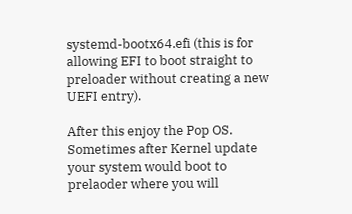systemd-bootx64.efi (this is for allowing EFI to boot straight to preloader without creating a new UEFI entry).

After this enjoy the Pop OS. Sometimes after Kernel update your system would boot to prelaoder where you will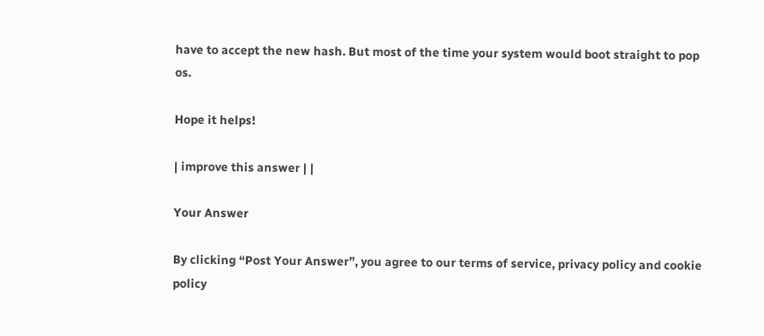have to accept the new hash. But most of the time your system would boot straight to pop os.

Hope it helps!

| improve this answer | |

Your Answer

By clicking “Post Your Answer”, you agree to our terms of service, privacy policy and cookie policy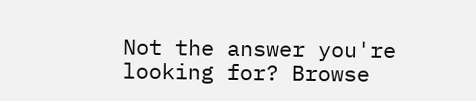Not the answer you're looking for? Browse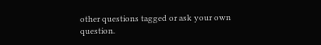other questions tagged or ask your own question.